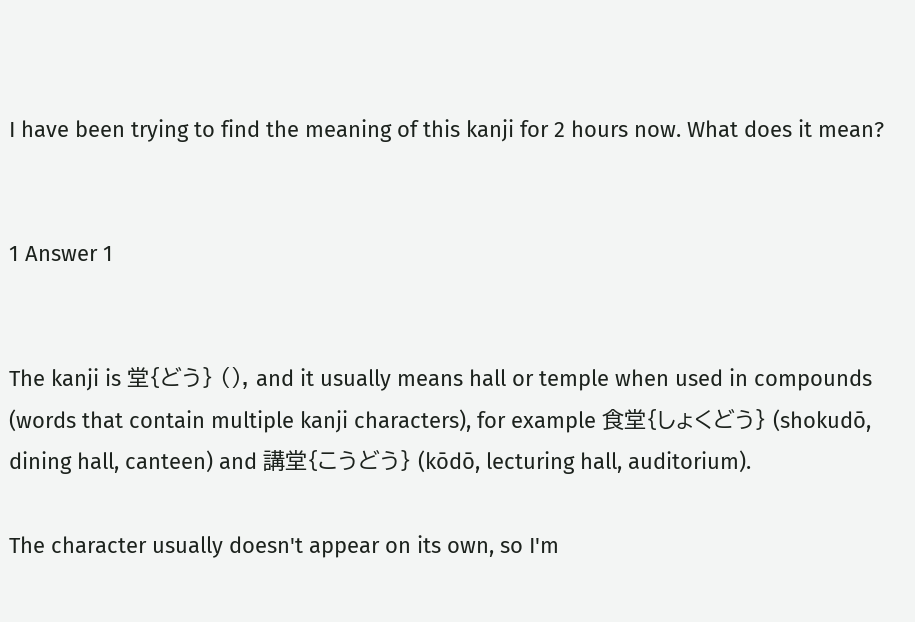I have been trying to find the meaning of this kanji for 2 hours now. What does it mean?


1 Answer 1


The kanji is 堂{どう} (), and it usually means hall or temple when used in compounds (words that contain multiple kanji characters), for example 食堂{しょくどう} (shokudō, dining hall, canteen) and 講堂{こうどう} (kōdō, lecturing hall, auditorium).

The character usually doesn't appear on its own, so I'm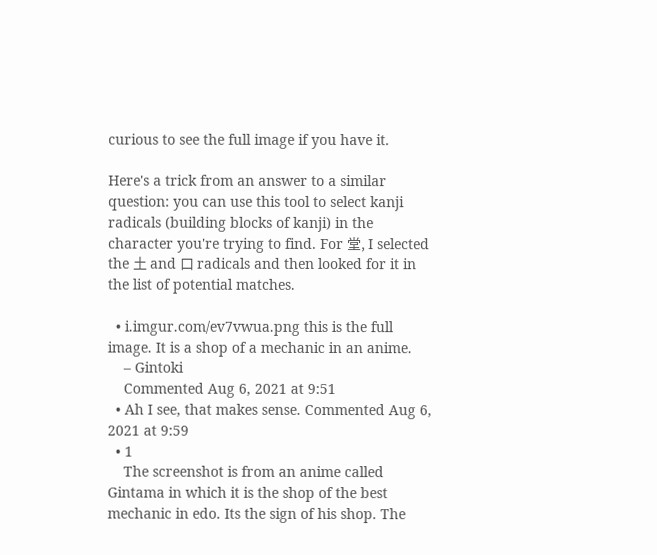curious to see the full image if you have it.

Here's a trick from an answer to a similar question: you can use this tool to select kanji radicals (building blocks of kanji) in the character you're trying to find. For 堂, I selected the 土 and 口 radicals and then looked for it in the list of potential matches.

  • i.imgur.com/ev7vwua.png this is the full image. It is a shop of a mechanic in an anime.
    – Gintoki
    Commented Aug 6, 2021 at 9:51
  • Ah I see, that makes sense. Commented Aug 6, 2021 at 9:59
  • 1
    The screenshot is from an anime called Gintama in which it is the shop of the best mechanic in edo. Its the sign of his shop. The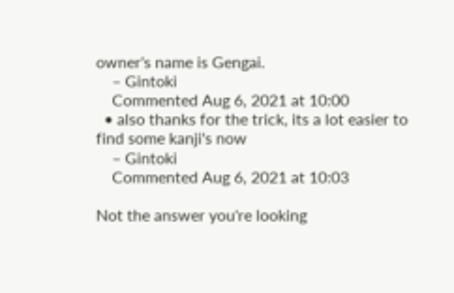owner's name is Gengai.
    – Gintoki
    Commented Aug 6, 2021 at 10:00
  • also thanks for the trick, its a lot easier to find some kanji's now
    – Gintoki
    Commented Aug 6, 2021 at 10:03

Not the answer you're looking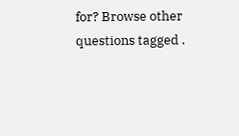for? Browse other questions tagged .